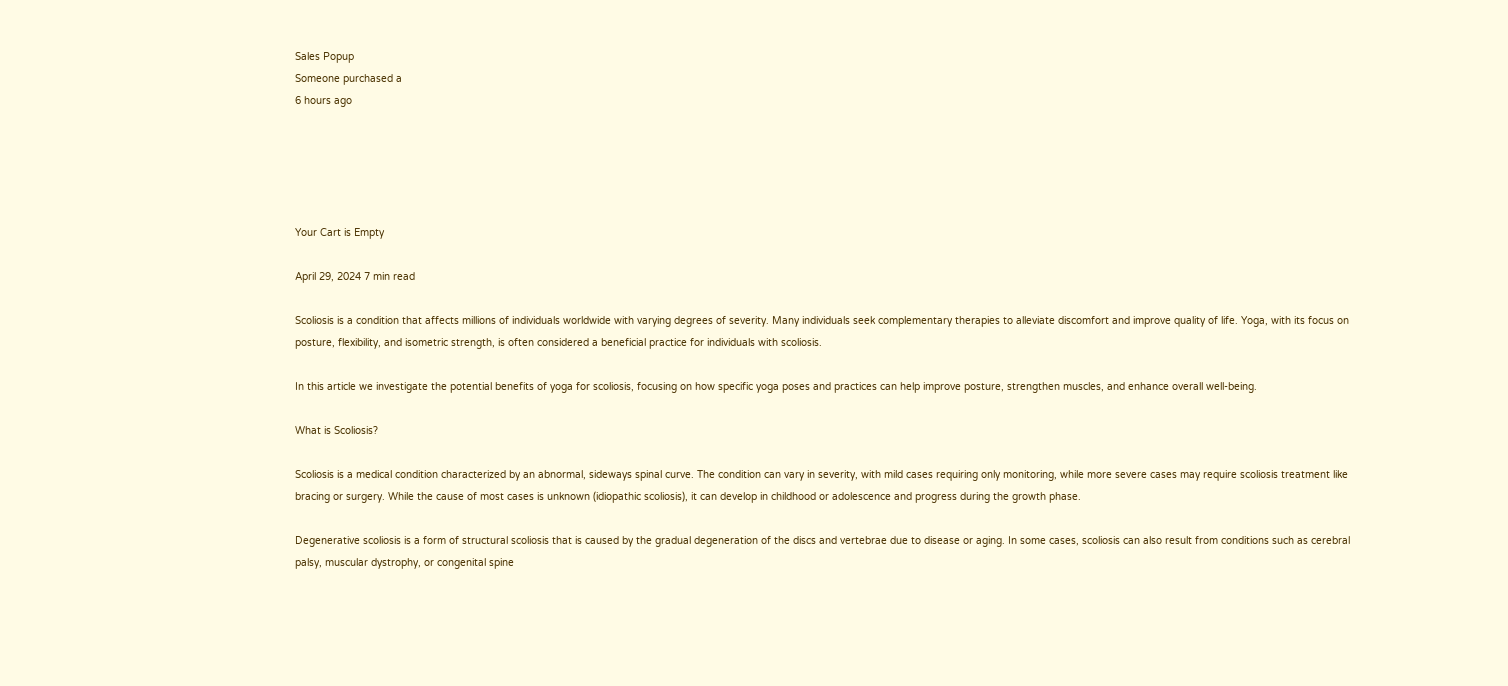Sales Popup
Someone purchased a
6 hours ago





Your Cart is Empty

April 29, 2024 7 min read

Scoliosis is a condition that affects millions of individuals worldwide with varying degrees of severity. Many individuals seek complementary therapies to alleviate discomfort and improve quality of life. Yoga, with its focus on posture, flexibility, and isometric strength, is often considered a beneficial practice for individuals with scoliosis.

In this article we investigate the potential benefits of yoga for scoliosis, focusing on how specific yoga poses and practices can help improve posture, strengthen muscles, and enhance overall well-being.

What is Scoliosis?

Scoliosis is a medical condition characterized by an abnormal, sideways spinal curve. The condition can vary in severity, with mild cases requiring only monitoring, while more severe cases may require scoliosis treatment like bracing or surgery. While the cause of most cases is unknown (idiopathic scoliosis), it can develop in childhood or adolescence and progress during the growth phase.

Degenerative scoliosis is a form of structural scoliosis that is caused by the gradual degeneration of the discs and vertebrae due to disease or aging. In some cases, scoliosis can also result from conditions such as cerebral palsy, muscular dystrophy, or congenital spine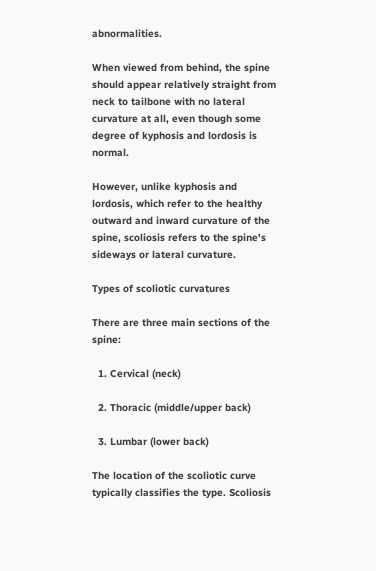abnormalities.

When viewed from behind, the spine should appear relatively straight from neck to tailbone with no lateral curvature at all, even though some degree of kyphosis and lordosis is normal.

However, unlike kyphosis and lordosis, which refer to the healthy outward and inward curvature of the spine, scoliosis refers to the spine's sideways or lateral curvature.

Types of scoliotic curvatures

There are three main sections of the spine:

  1. Cervical (neck)

  2. Thoracic (middle/upper back)

  3. Lumbar (lower back)

The location of the scoliotic curve typically classifies the type. Scoliosis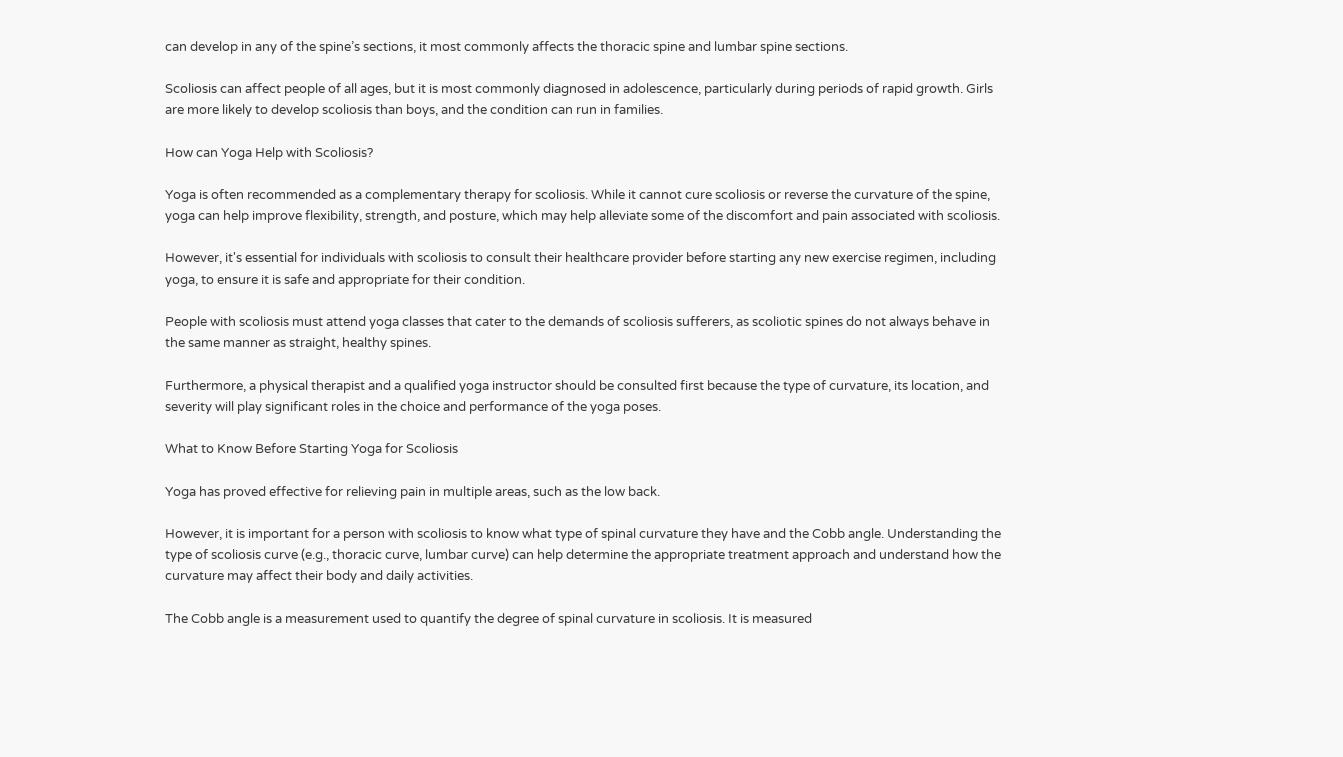can develop in any of the spine’s sections, it most commonly affects the thoracic spine and lumbar spine sections.

Scoliosis can affect people of all ages, but it is most commonly diagnosed in adolescence, particularly during periods of rapid growth. Girls are more likely to develop scoliosis than boys, and the condition can run in families.

How can Yoga Help with Scoliosis?

Yoga is often recommended as a complementary therapy for scoliosis. While it cannot cure scoliosis or reverse the curvature of the spine, yoga can help improve flexibility, strength, and posture, which may help alleviate some of the discomfort and pain associated with scoliosis.

However, it's essential for individuals with scoliosis to consult their healthcare provider before starting any new exercise regimen, including yoga, to ensure it is safe and appropriate for their condition.

People with scoliosis must attend yoga classes that cater to the demands of scoliosis sufferers, as scoliotic spines do not always behave in the same manner as straight, healthy spines.

Furthermore, a physical therapist and a qualified yoga instructor should be consulted first because the type of curvature, its location, and severity will play significant roles in the choice and performance of the yoga poses.

What to Know Before Starting Yoga for Scoliosis

Yoga has proved effective for relieving pain in multiple areas, such as the low back.

However, it is important for a person with scoliosis to know what type of spinal curvature they have and the Cobb angle. Understanding the type of scoliosis curve (e.g., thoracic curve, lumbar curve) can help determine the appropriate treatment approach and understand how the curvature may affect their body and daily activities.

The Cobb angle is a measurement used to quantify the degree of spinal curvature in scoliosis. It is measured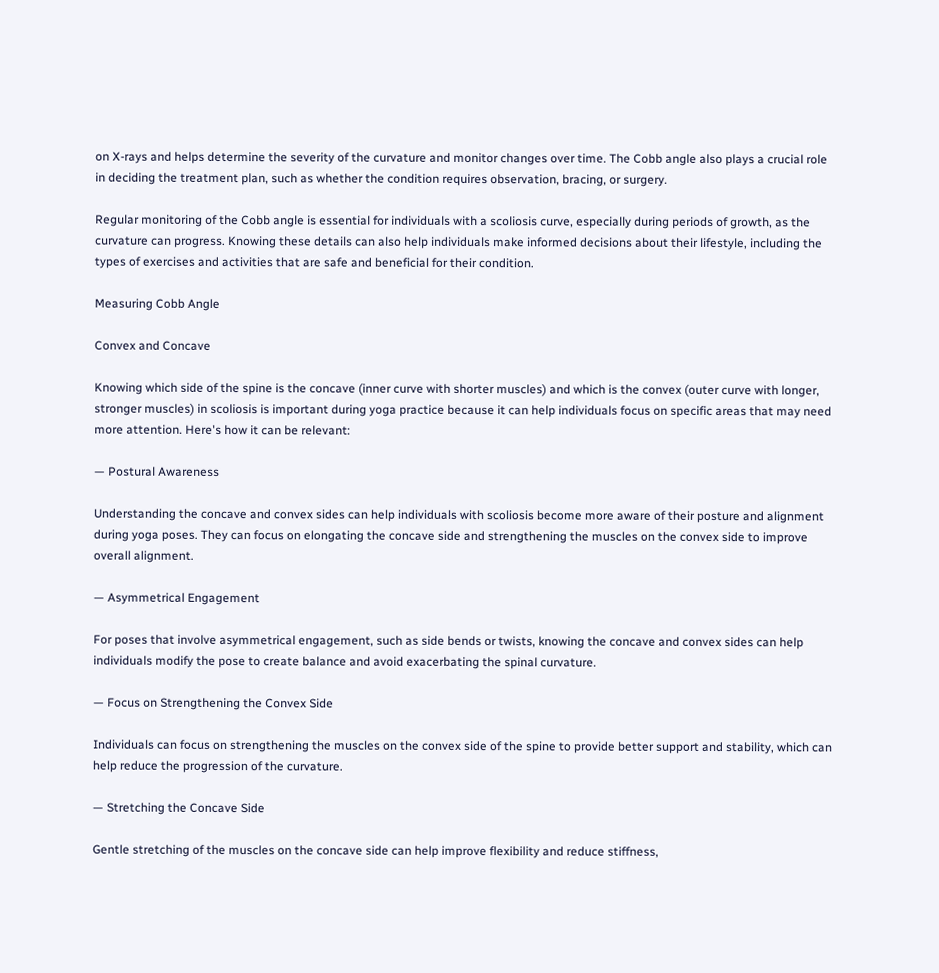on X-rays and helps determine the severity of the curvature and monitor changes over time. The Cobb angle also plays a crucial role in deciding the treatment plan, such as whether the condition requires observation, bracing, or surgery.

Regular monitoring of the Cobb angle is essential for individuals with a scoliosis curve, especially during periods of growth, as the curvature can progress. Knowing these details can also help individuals make informed decisions about their lifestyle, including the types of exercises and activities that are safe and beneficial for their condition.

Measuring Cobb Angle

Convex and Concave

Knowing which side of the spine is the concave (inner curve with shorter muscles) and which is the convex (outer curve with longer, stronger muscles) in scoliosis is important during yoga practice because it can help individuals focus on specific areas that may need more attention. Here's how it can be relevant:

— Postural Awareness

Understanding the concave and convex sides can help individuals with scoliosis become more aware of their posture and alignment during yoga poses. They can focus on elongating the concave side and strengthening the muscles on the convex side to improve overall alignment.

— Asymmetrical Engagement

For poses that involve asymmetrical engagement, such as side bends or twists, knowing the concave and convex sides can help individuals modify the pose to create balance and avoid exacerbating the spinal curvature.

— Focus on Strengthening the Convex Side

Individuals can focus on strengthening the muscles on the convex side of the spine to provide better support and stability, which can help reduce the progression of the curvature.

— Stretching the Concave Side

Gentle stretching of the muscles on the concave side can help improve flexibility and reduce stiffness,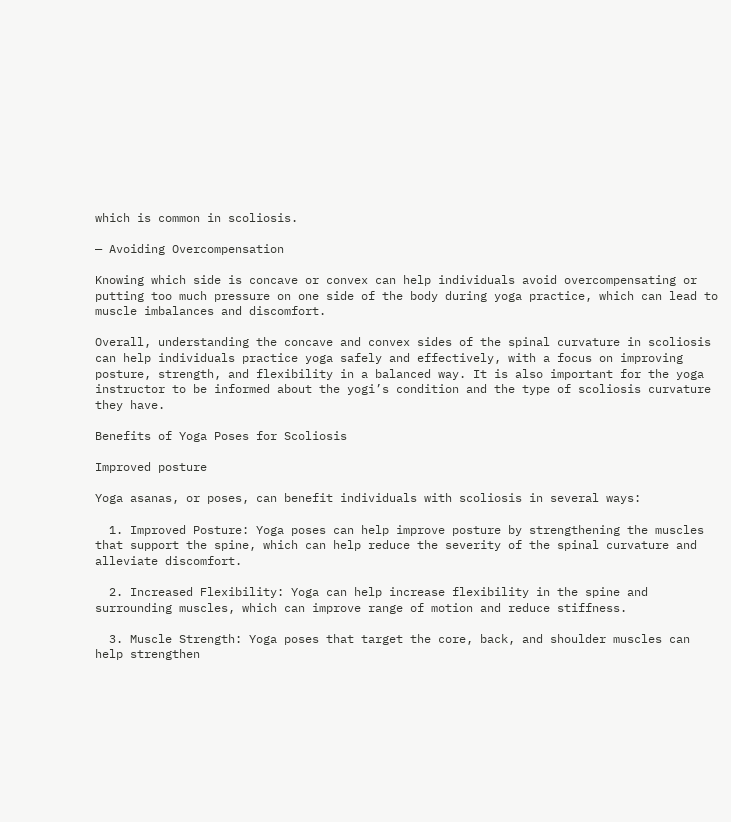which is common in scoliosis.

— Avoiding Overcompensation

Knowing which side is concave or convex can help individuals avoid overcompensating or putting too much pressure on one side of the body during yoga practice, which can lead to muscle imbalances and discomfort.

Overall, understanding the concave and convex sides of the spinal curvature in scoliosis can help individuals practice yoga safely and effectively, with a focus on improving posture, strength, and flexibility in a balanced way. It is also important for the yoga instructor to be informed about the yogi’s condition and the type of scoliosis curvature they have.

Benefits of Yoga Poses for Scoliosis

Improved posture

Yoga asanas, or poses, can benefit individuals with scoliosis in several ways:

  1. Improved Posture: Yoga poses can help improve posture by strengthening the muscles that support the spine, which can help reduce the severity of the spinal curvature and alleviate discomfort.

  2. Increased Flexibility: Yoga can help increase flexibility in the spine and surrounding muscles, which can improve range of motion and reduce stiffness.

  3. Muscle Strength: Yoga poses that target the core, back, and shoulder muscles can help strengthen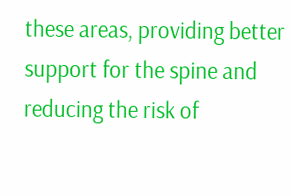these areas, providing better support for the spine and reducing the risk of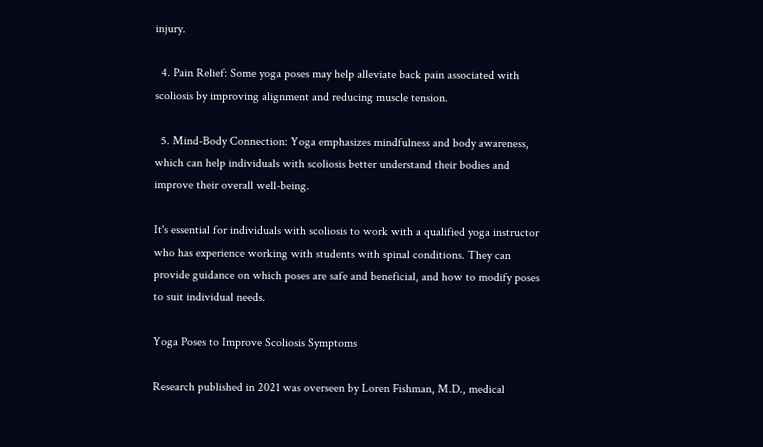injury.

  4. Pain Relief: Some yoga poses may help alleviate back pain associated with scoliosis by improving alignment and reducing muscle tension.

  5. Mind-Body Connection: Yoga emphasizes mindfulness and body awareness, which can help individuals with scoliosis better understand their bodies and improve their overall well-being.

It's essential for individuals with scoliosis to work with a qualified yoga instructor who has experience working with students with spinal conditions. They can provide guidance on which poses are safe and beneficial, and how to modify poses to suit individual needs.

Yoga Poses to Improve Scoliosis Symptoms

Research published in 2021 was overseen by Loren Fishman, M.D., medical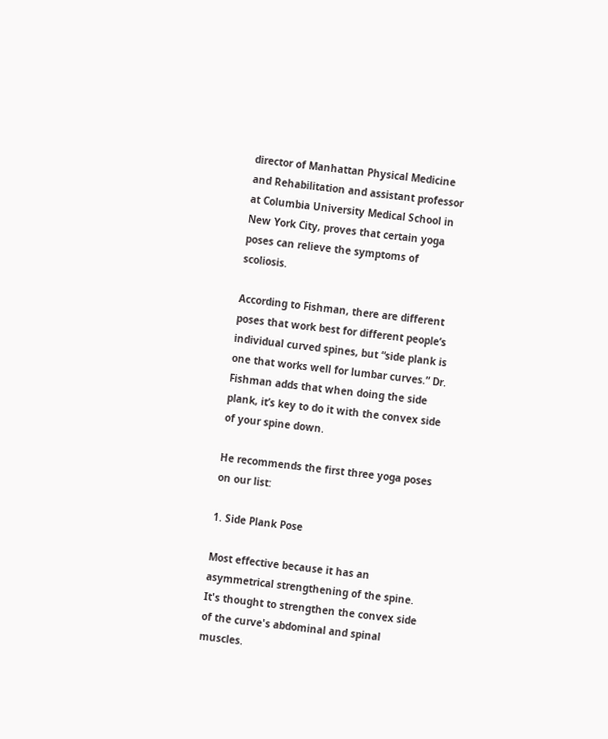director of Manhattan Physical Medicine and Rehabilitation and assistant professor at Columbia University Medical School in New York City, proves that certain yoga poses can relieve the symptoms of scoliosis.

According to Fishman, there are different poses that work best for different people’s individual curved spines, but “side plank is one that works well for lumbar curves.” Dr. Fishman adds that when doing the side plank, it’s key to do it with the convex side of your spine down.

He recommends the first three yoga poses on our list:

1. Side Plank Pose

Most effective because it has an asymmetrical strengthening of the spine. It's thought to strengthen the convex side of the curve's abdominal and spinal muscles.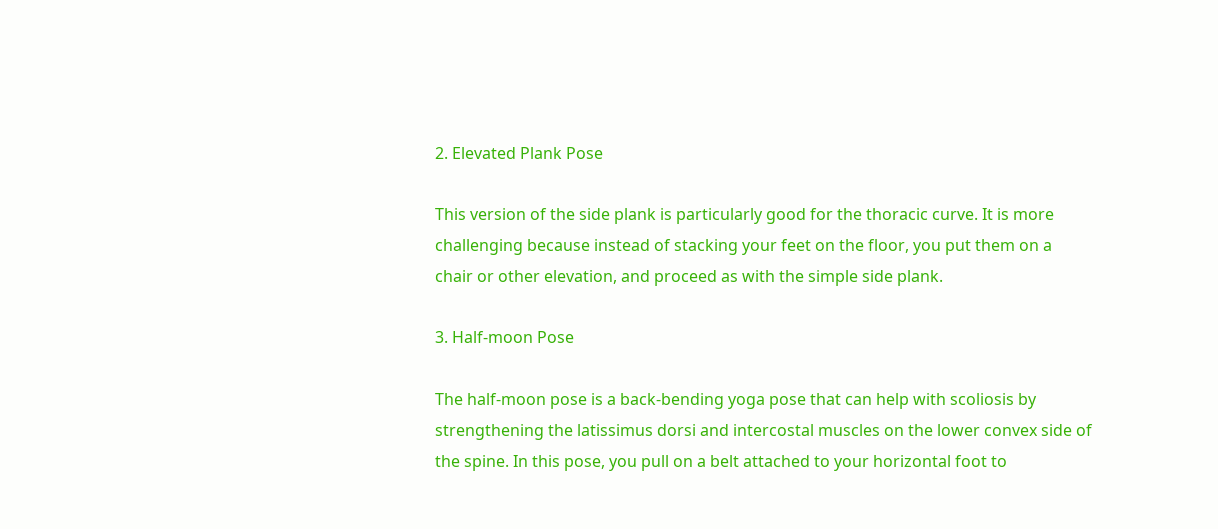2. Elevated Plank Pose

This version of the side plank is particularly good for the thoracic curve. It is more challenging because instead of stacking your feet on the floor, you put them on a chair or other elevation, and proceed as with the simple side plank.

3. Half-moon Pose

The half-moon pose is a back-bending yoga pose that can help with scoliosis by strengthening the latissimus dorsi and intercostal muscles on the lower convex side of the spine. In this pose, you pull on a belt attached to your horizontal foot to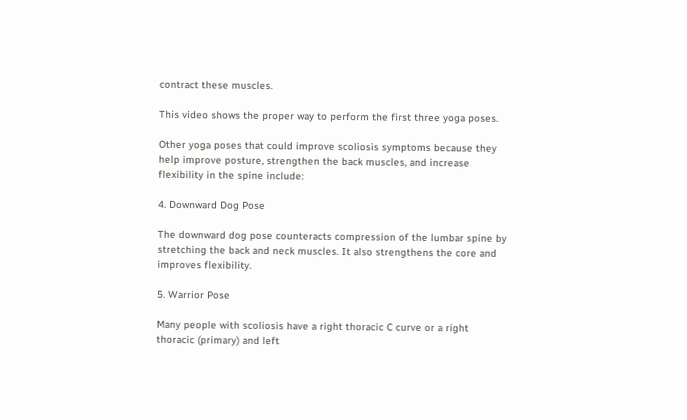contract these muscles.

This video shows the proper way to perform the first three yoga poses.

Other yoga poses that could improve scoliosis symptoms because they help improve posture, strengthen the back muscles, and increase flexibility in the spine include:

4. Downward Dog Pose

The downward dog pose counteracts compression of the lumbar spine by stretching the back and neck muscles. It also strengthens the core and improves flexibility.

5. Warrior Pose

Many people with scoliosis have a right thoracic C curve or a right thoracic (primary) and left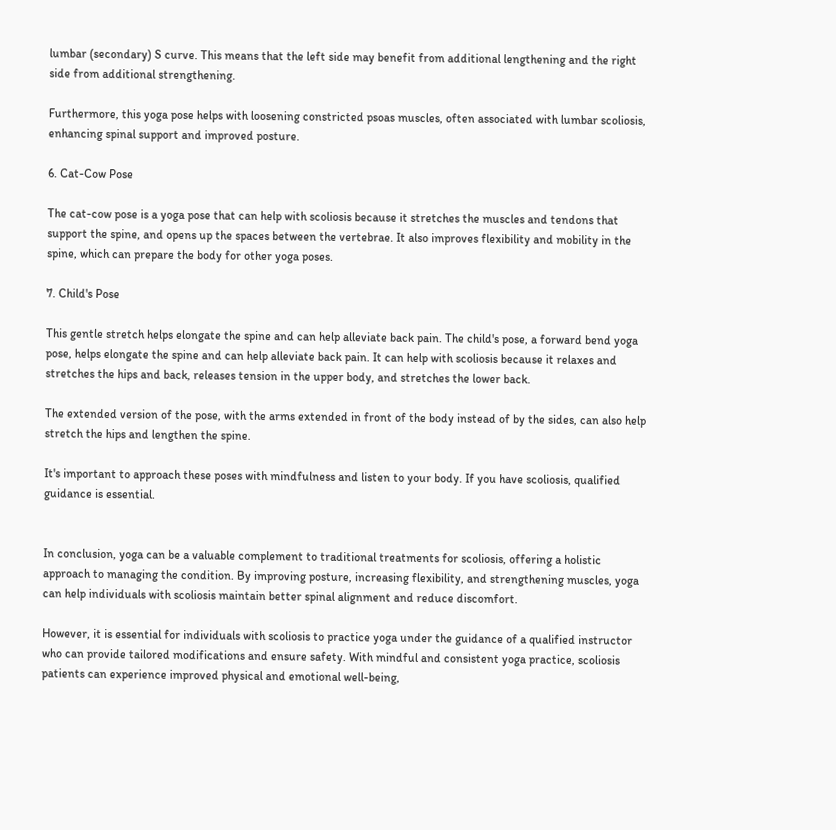lumbar (secondary) S curve. This means that the left side may benefit from additional lengthening and the right side from additional strengthening.

Furthermore, this yoga pose helps with loosening constricted psoas muscles, often associated with lumbar scoliosis, enhancing spinal support and improved posture.

6. Cat-Cow Pose

The cat-cow pose is a yoga pose that can help with scoliosis because it stretches the muscles and tendons that support the spine, and opens up the spaces between the vertebrae. It also improves flexibility and mobility in the spine, which can prepare the body for other yoga poses.

7. Child's Pose

This gentle stretch helps elongate the spine and can help alleviate back pain. The child's pose, a forward bend yoga pose, helps elongate the spine and can help alleviate back pain. It can help with scoliosis because it relaxes and stretches the hips and back, releases tension in the upper body, and stretches the lower back.

The extended version of the pose, with the arms extended in front of the body instead of by the sides, can also help stretch the hips and lengthen the spine.

It's important to approach these poses with mindfulness and listen to your body. If you have scoliosis, qualified guidance is essential.


In conclusion, yoga can be a valuable complement to traditional treatments for scoliosis, offering a holistic approach to managing the condition. By improving posture, increasing flexibility, and strengthening muscles, yoga can help individuals with scoliosis maintain better spinal alignment and reduce discomfort.

However, it is essential for individuals with scoliosis to practice yoga under the guidance of a qualified instructor who can provide tailored modifications and ensure safety. With mindful and consistent yoga practice, scoliosis patients can experience improved physical and emotional well-being,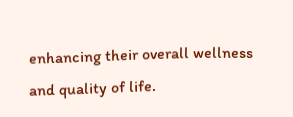enhancing their overall wellness and quality of life.